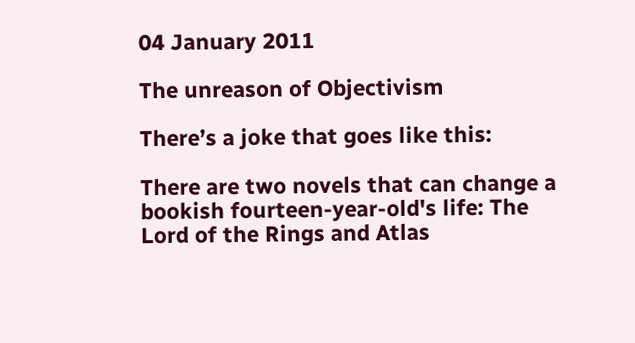04 January 2011

The unreason of Objectivism

There’s a joke that goes like this:

There are two novels that can change a bookish fourteen-year-old's life: The Lord of the Rings and Atlas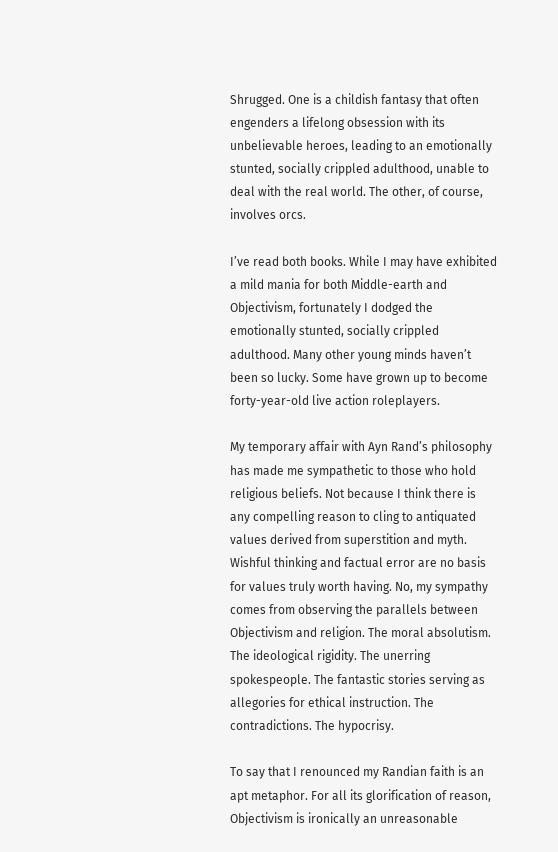Shrugged. One is a childish fantasy that often engenders a lifelong obsession with its unbelievable heroes, leading to an emotionally stunted, socially crippled adulthood, unable to deal with the real world. The other, of course, involves orcs.

I’ve read both books. While I may have exhibited a mild mania for both Middle-earth and Objectivism, fortunately I dodged the emotionally stunted, socially crippled adulthood. Many other young minds haven’t been so lucky. Some have grown up to become forty-year-old live action roleplayers.

My temporary affair with Ayn Rand’s philosophy has made me sympathetic to those who hold religious beliefs. Not because I think there is any compelling reason to cling to antiquated values derived from superstition and myth. Wishful thinking and factual error are no basis for values truly worth having. No, my sympathy comes from observing the parallels between Objectivism and religion. The moral absolutism. The ideological rigidity. The unerring spokespeople. The fantastic stories serving as allegories for ethical instruction. The contradictions. The hypocrisy.

To say that I renounced my Randian faith is an apt metaphor. For all its glorification of reason, Objectivism is ironically an unreasonable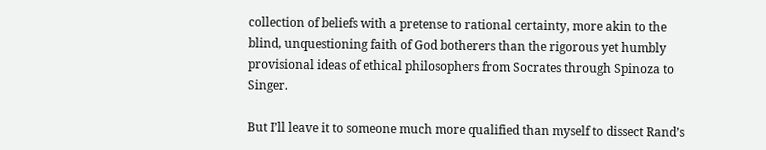collection of beliefs with a pretense to rational certainty, more akin to the blind, unquestioning faith of God botherers than the rigorous yet humbly provisional ideas of ethical philosophers from Socrates through Spinoza to Singer.

But I’ll leave it to someone much more qualified than myself to dissect Rand’s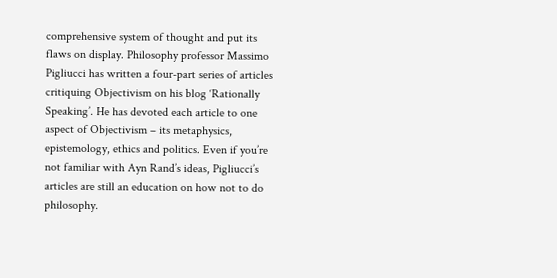comprehensive system of thought and put its flaws on display. Philosophy professor Massimo Pigliucci has written a four-part series of articles critiquing Objectivism on his blog ‘Rationally Speaking’. He has devoted each article to one aspect of Objectivism – its metaphysics, epistemology, ethics and politics. Even if you’re not familiar with Ayn Rand’s ideas, Pigliucci’s articles are still an education on how not to do philosophy.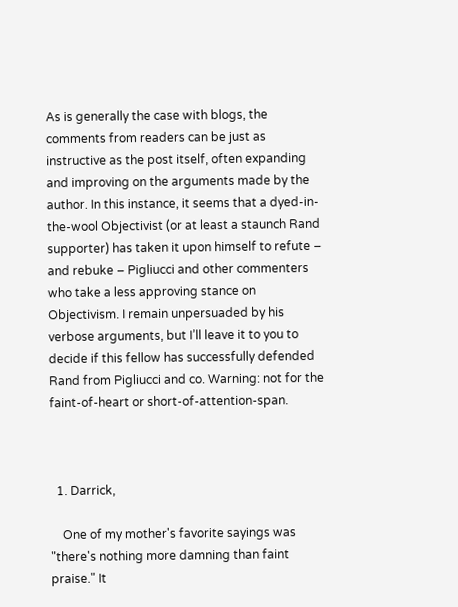As is generally the case with blogs, the comments from readers can be just as instructive as the post itself, often expanding and improving on the arguments made by the author. In this instance, it seems that a dyed-in-the-wool Objectivist (or at least a staunch Rand supporter) has taken it upon himself to refute – and rebuke – Pigliucci and other commenters who take a less approving stance on Objectivism. I remain unpersuaded by his verbose arguments, but I’ll leave it to you to decide if this fellow has successfully defended Rand from Pigliucci and co. Warning: not for the faint-of-heart or short-of-attention-span.



  1. Darrick,

    One of my mother's favorite sayings was "there's nothing more damning than faint praise." It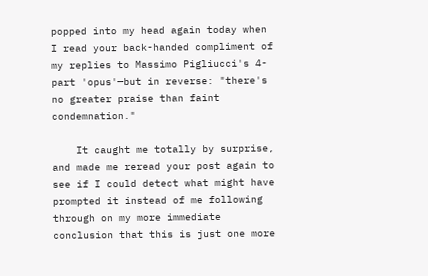popped into my head again today when I read your back-handed compliment of my replies to Massimo Pigliucci's 4-part 'opus'—but in reverse: "there's no greater praise than faint condemnation."

    It caught me totally by surprise, and made me reread your post again to see if I could detect what might have prompted it instead of me following through on my more immediate conclusion that this is just one more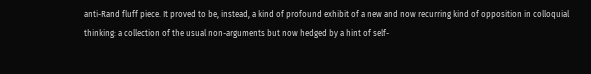anti-Rand fluff piece. It proved to be, instead, a kind of profound exhibit of a new and now recurring kind of opposition in colloquial thinking: a collection of the usual non-arguments but now hedged by a hint of self-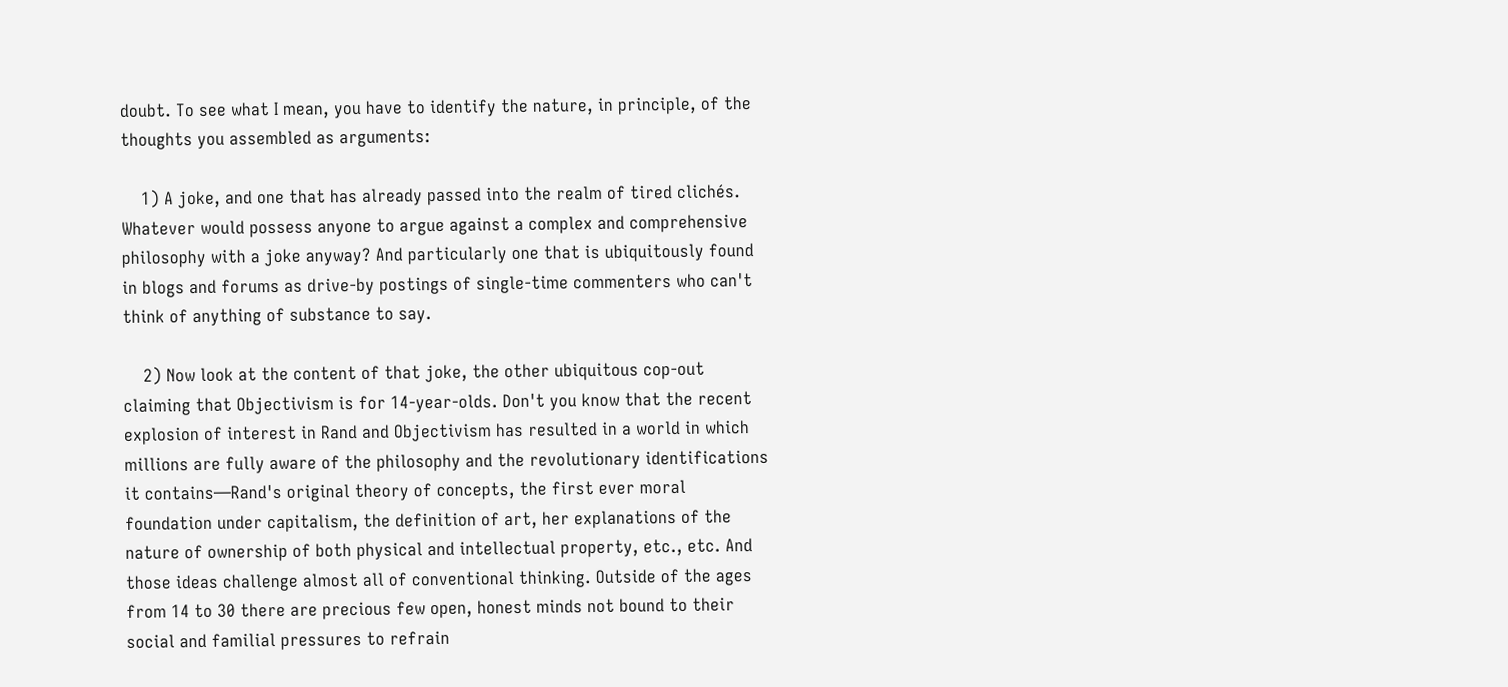doubt. To see what I mean, you have to identify the nature, in principle, of the thoughts you assembled as arguments:

    1) A joke, and one that has already passed into the realm of tired clichés. Whatever would possess anyone to argue against a complex and comprehensive philosophy with a joke anyway? And particularly one that is ubiquitously found in blogs and forums as drive-by postings of single-time commenters who can't think of anything of substance to say.

    2) Now look at the content of that joke, the other ubiquitous cop-out claiming that Objectivism is for 14-year-olds. Don't you know that the recent explosion of interest in Rand and Objectivism has resulted in a world in which millions are fully aware of the philosophy and the revolutionary identifications it contains—Rand's original theory of concepts, the first ever moral foundation under capitalism, the definition of art, her explanations of the nature of ownership of both physical and intellectual property, etc., etc. And those ideas challenge almost all of conventional thinking. Outside of the ages from 14 to 30 there are precious few open, honest minds not bound to their social and familial pressures to refrain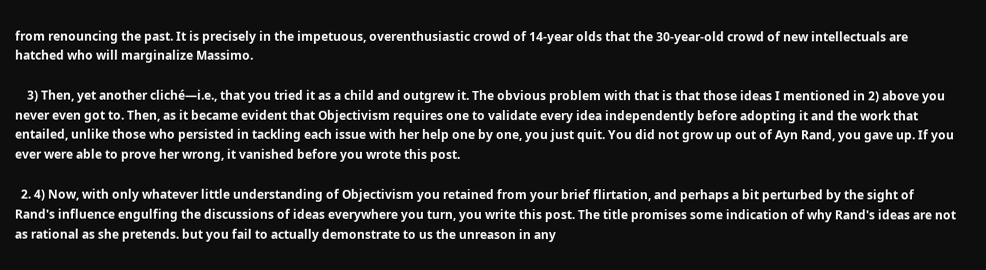from renouncing the past. It is precisely in the impetuous, overenthusiastic crowd of 14-year olds that the 30-year-old crowd of new intellectuals are hatched who will marginalize Massimo.

    3) Then, yet another cliché—i.e., that you tried it as a child and outgrew it. The obvious problem with that is that those ideas I mentioned in 2) above you never even got to. Then, as it became evident that Objectivism requires one to validate every idea independently before adopting it and the work that entailed, unlike those who persisted in tackling each issue with her help one by one, you just quit. You did not grow up out of Ayn Rand, you gave up. If you ever were able to prove her wrong, it vanished before you wrote this post.

  2. 4) Now, with only whatever little understanding of Objectivism you retained from your brief flirtation, and perhaps a bit perturbed by the sight of Rand's influence engulfing the discussions of ideas everywhere you turn, you write this post. The title promises some indication of why Rand's ideas are not as rational as she pretends. but you fail to actually demonstrate to us the unreason in any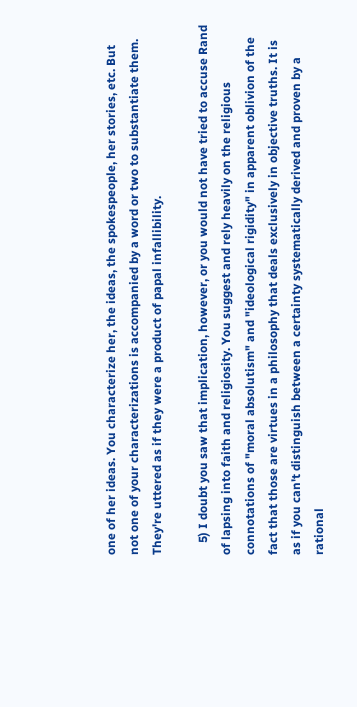one of her ideas. You characterize her, the ideas, the spokespeople, her stories, etc. But not one of your characterizations is accompanied by a word or two to substantiate them. They're uttered as if they were a product of papal infallibility.

    5) I doubt you saw that implication, however, or you would not have tried to accuse Rand of lapsing into faith and religiosity. You suggest and rely heavily on the religious connotations of "moral absolutism" and "ideological rigidity" in apparent oblivion of the fact that those are virtues in a philosophy that deals exclusively in objective truths. It is as if you can't distinguish between a certainty systematically derived and proven by a rational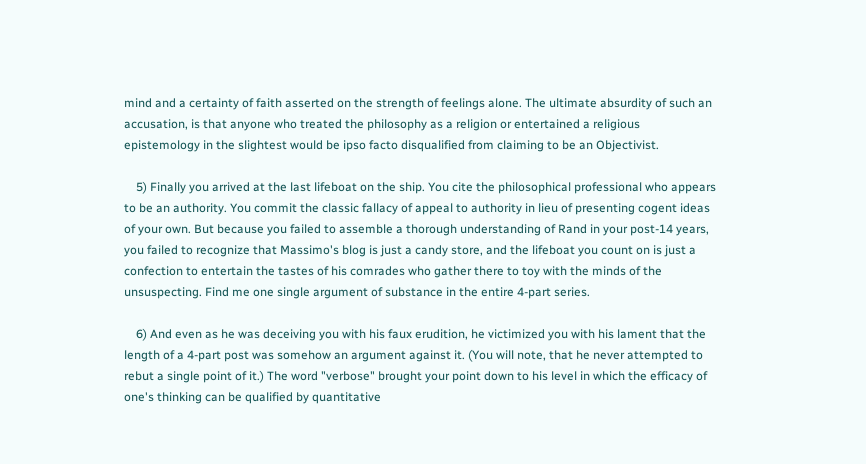mind and a certainty of faith asserted on the strength of feelings alone. The ultimate absurdity of such an accusation, is that anyone who treated the philosophy as a religion or entertained a religious epistemology in the slightest would be ipso facto disqualified from claiming to be an Objectivist.

    5) Finally you arrived at the last lifeboat on the ship. You cite the philosophical professional who appears to be an authority. You commit the classic fallacy of appeal to authority in lieu of presenting cogent ideas of your own. But because you failed to assemble a thorough understanding of Rand in your post-14 years, you failed to recognize that Massimo's blog is just a candy store, and the lifeboat you count on is just a confection to entertain the tastes of his comrades who gather there to toy with the minds of the unsuspecting. Find me one single argument of substance in the entire 4-part series.

    6) And even as he was deceiving you with his faux erudition, he victimized you with his lament that the length of a 4-part post was somehow an argument against it. (You will note, that he never attempted to rebut a single point of it.) The word "verbose" brought your point down to his level in which the efficacy of one's thinking can be qualified by quantitative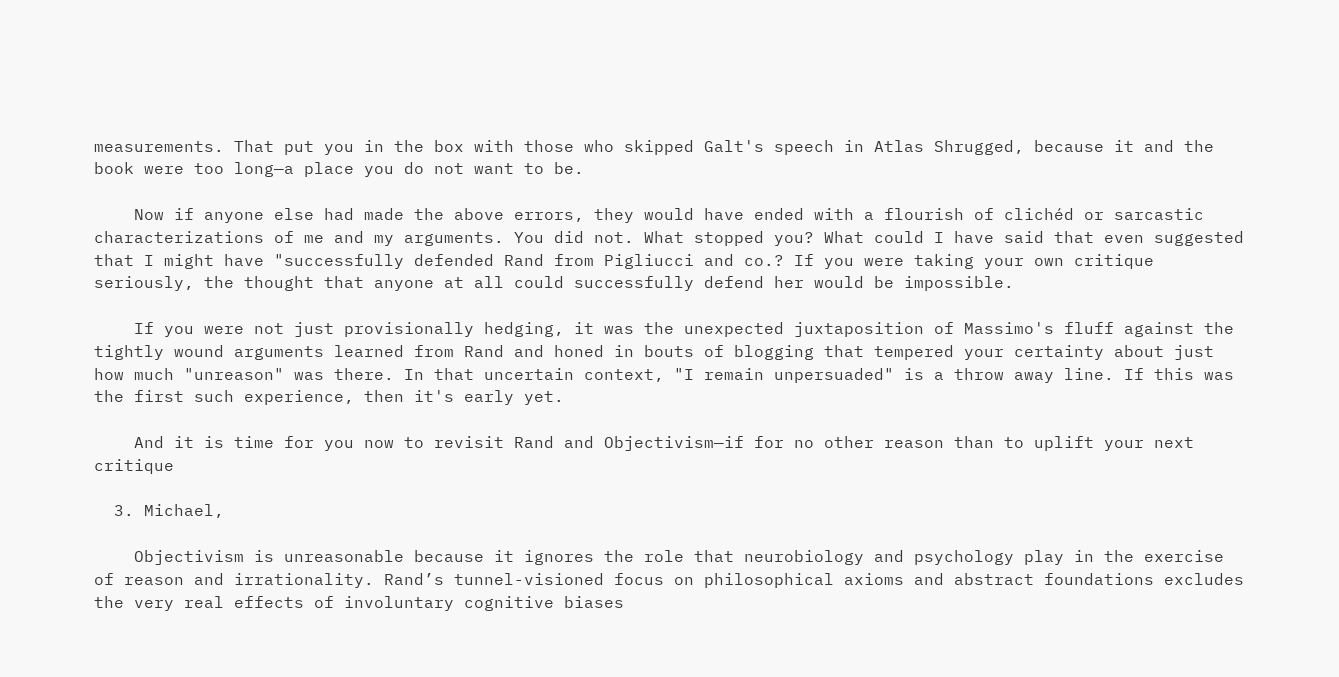measurements. That put you in the box with those who skipped Galt's speech in Atlas Shrugged, because it and the book were too long—a place you do not want to be.

    Now if anyone else had made the above errors, they would have ended with a flourish of clichéd or sarcastic characterizations of me and my arguments. You did not. What stopped you? What could I have said that even suggested that I might have "successfully defended Rand from Pigliucci and co.? If you were taking your own critique seriously, the thought that anyone at all could successfully defend her would be impossible.

    If you were not just provisionally hedging, it was the unexpected juxtaposition of Massimo's fluff against the tightly wound arguments learned from Rand and honed in bouts of blogging that tempered your certainty about just how much "unreason" was there. In that uncertain context, "I remain unpersuaded" is a throw away line. If this was the first such experience, then it's early yet.

    And it is time for you now to revisit Rand and Objectivism—if for no other reason than to uplift your next critique

  3. Michael,

    Objectivism is unreasonable because it ignores the role that neurobiology and psychology play in the exercise of reason and irrationality. Rand’s tunnel-visioned focus on philosophical axioms and abstract foundations excludes the very real effects of involuntary cognitive biases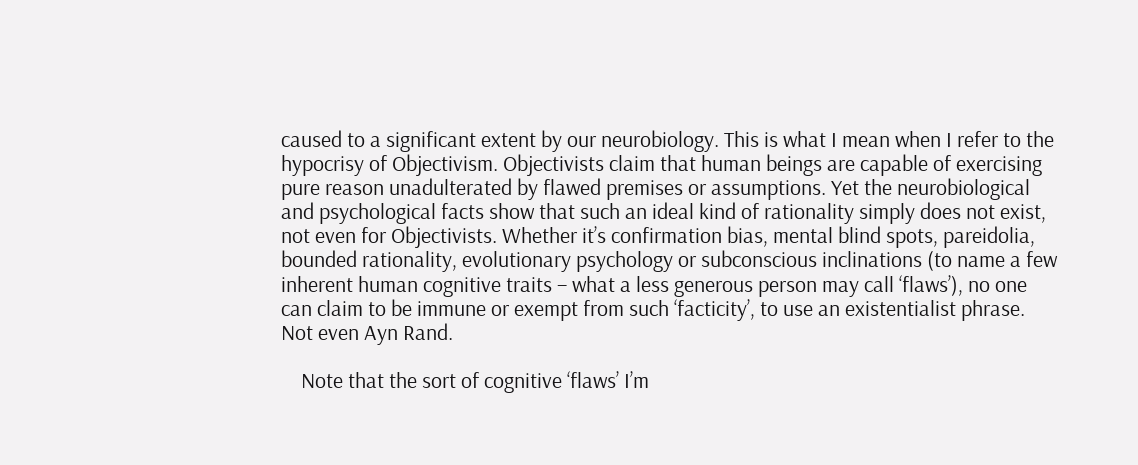caused to a significant extent by our neurobiology. This is what I mean when I refer to the hypocrisy of Objectivism. Objectivists claim that human beings are capable of exercising pure reason unadulterated by flawed premises or assumptions. Yet the neurobiological and psychological facts show that such an ideal kind of rationality simply does not exist, not even for Objectivists. Whether it’s confirmation bias, mental blind spots, pareidolia, bounded rationality, evolutionary psychology or subconscious inclinations (to name a few inherent human cognitive traits – what a less generous person may call ‘flaws’), no one can claim to be immune or exempt from such ‘facticity’, to use an existentialist phrase. Not even Ayn Rand.

    Note that the sort of cognitive ‘flaws’ I’m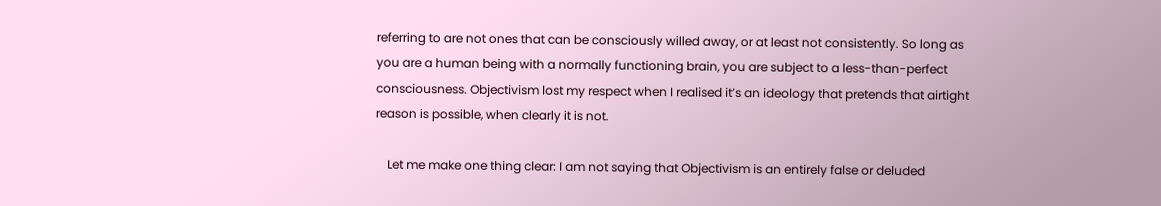referring to are not ones that can be consciously willed away, or at least not consistently. So long as you are a human being with a normally functioning brain, you are subject to a less-than-perfect consciousness. Objectivism lost my respect when I realised it’s an ideology that pretends that airtight reason is possible, when clearly it is not.

    Let me make one thing clear: I am not saying that Objectivism is an entirely false or deluded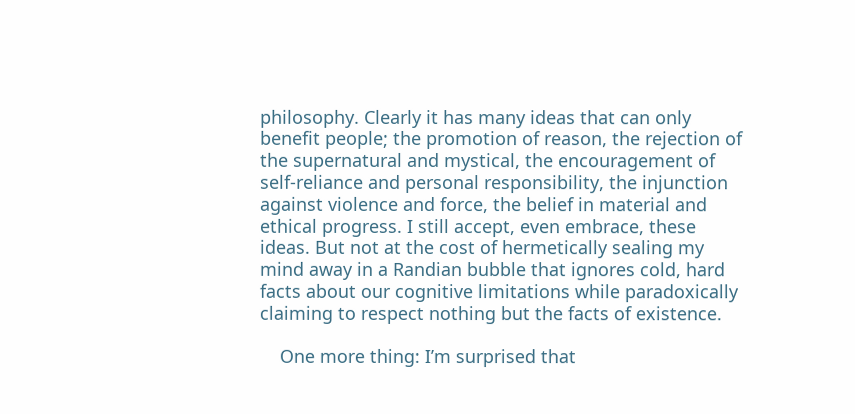philosophy. Clearly it has many ideas that can only benefit people; the promotion of reason, the rejection of the supernatural and mystical, the encouragement of self-reliance and personal responsibility, the injunction against violence and force, the belief in material and ethical progress. I still accept, even embrace, these ideas. But not at the cost of hermetically sealing my mind away in a Randian bubble that ignores cold, hard facts about our cognitive limitations while paradoxically claiming to respect nothing but the facts of existence.

    One more thing: I’m surprised that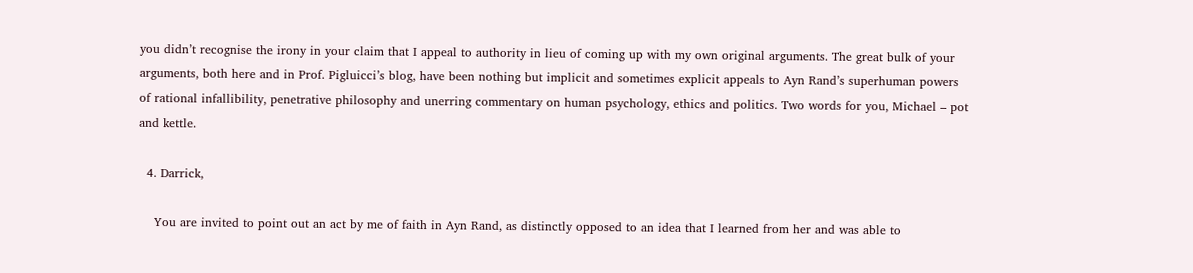you didn’t recognise the irony in your claim that I appeal to authority in lieu of coming up with my own original arguments. The great bulk of your arguments, both here and in Prof. Pigluicci’s blog, have been nothing but implicit and sometimes explicit appeals to Ayn Rand’s superhuman powers of rational infallibility, penetrative philosophy and unerring commentary on human psychology, ethics and politics. Two words for you, Michael – pot and kettle.

  4. Darrick,

    You are invited to point out an act by me of faith in Ayn Rand, as distinctly opposed to an idea that I learned from her and was able to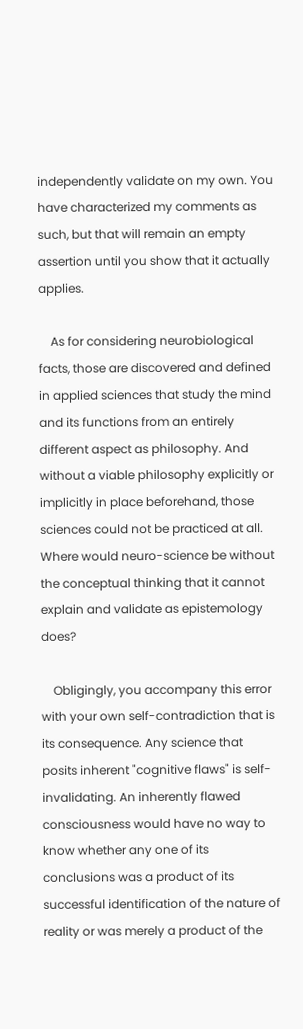independently validate on my own. You have characterized my comments as such, but that will remain an empty assertion until you show that it actually applies.

    As for considering neurobiological facts, those are discovered and defined in applied sciences that study the mind and its functions from an entirely different aspect as philosophy. And without a viable philosophy explicitly or implicitly in place beforehand, those sciences could not be practiced at all. Where would neuro-science be without the conceptual thinking that it cannot explain and validate as epistemology does?

    Obligingly, you accompany this error with your own self-contradiction that is its consequence. Any science that posits inherent "cognitive flaws" is self-invalidating. An inherently flawed consciousness would have no way to know whether any one of its conclusions was a product of its successful identification of the nature of reality or was merely a product of the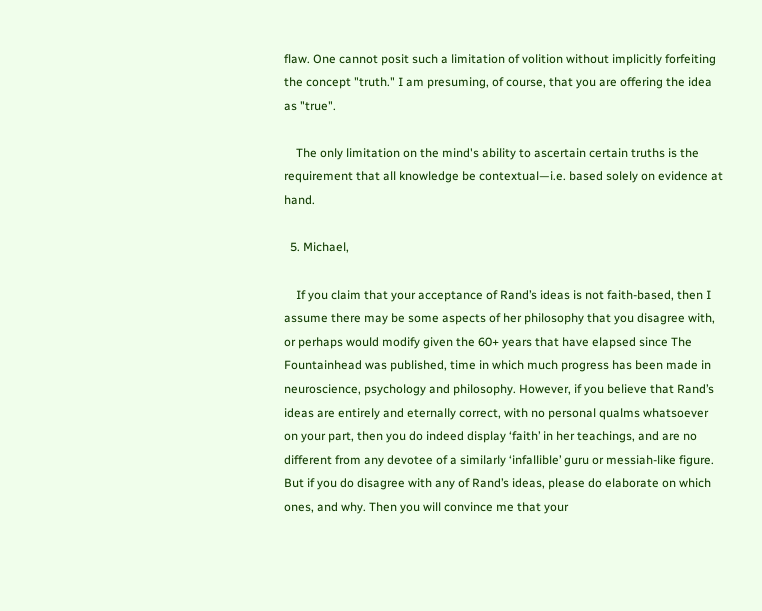flaw. One cannot posit such a limitation of volition without implicitly forfeiting the concept "truth." I am presuming, of course, that you are offering the idea as "true".

    The only limitation on the mind's ability to ascertain certain truths is the requirement that all knowledge be contextual—i.e. based solely on evidence at hand.

  5. Michael,

    If you claim that your acceptance of Rand’s ideas is not faith-based, then I assume there may be some aspects of her philosophy that you disagree with, or perhaps would modify given the 60+ years that have elapsed since The Fountainhead was published, time in which much progress has been made in neuroscience, psychology and philosophy. However, if you believe that Rand’s ideas are entirely and eternally correct, with no personal qualms whatsoever on your part, then you do indeed display ‘faith’ in her teachings, and are no different from any devotee of a similarly ‘infallible’ guru or messiah-like figure. But if you do disagree with any of Rand’s ideas, please do elaborate on which ones, and why. Then you will convince me that your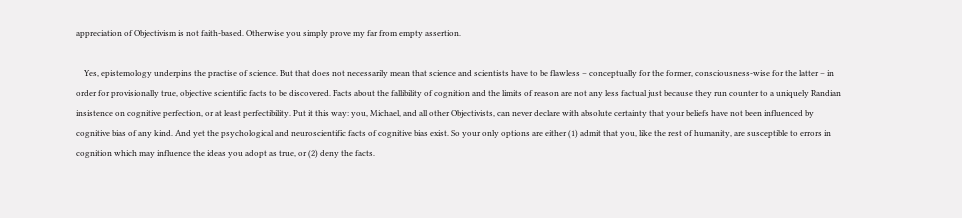appreciation of Objectivism is not faith-based. Otherwise you simply prove my far from empty assertion.

    Yes, epistemology underpins the practise of science. But that does not necessarily mean that science and scientists have to be flawless – conceptually for the former, consciousness-wise for the latter – in order for provisionally true, objective scientific facts to be discovered. Facts about the fallibility of cognition and the limits of reason are not any less factual just because they run counter to a uniquely Randian insistence on cognitive perfection, or at least perfectibility. Put it this way: you, Michael, and all other Objectivists, can never declare with absolute certainty that your beliefs have not been influenced by cognitive bias of any kind. And yet the psychological and neuroscientific facts of cognitive bias exist. So your only options are either (1) admit that you, like the rest of humanity, are susceptible to errors in cognition which may influence the ideas you adopt as true, or (2) deny the facts.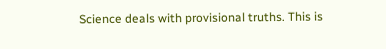Science deals with provisional truths. This is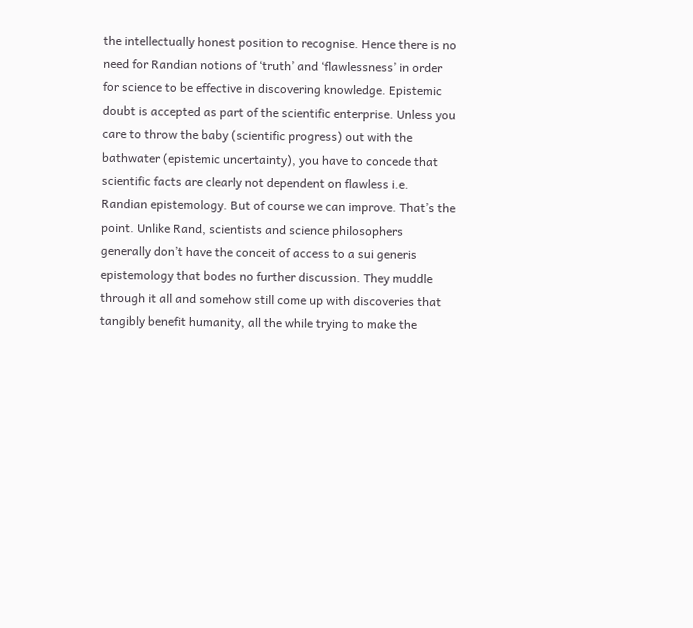the intellectually honest position to recognise. Hence there is no need for Randian notions of ‘truth’ and ‘flawlessness’ in order for science to be effective in discovering knowledge. Epistemic doubt is accepted as part of the scientific enterprise. Unless you care to throw the baby (scientific progress) out with the bathwater (epistemic uncertainty), you have to concede that scientific facts are clearly not dependent on flawless i.e. Randian epistemology. But of course we can improve. That’s the point. Unlike Rand, scientists and science philosophers generally don’t have the conceit of access to a sui generis epistemology that bodes no further discussion. They muddle through it all and somehow still come up with discoveries that tangibly benefit humanity, all the while trying to make the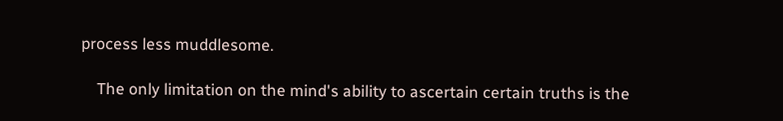process less muddlesome.

    The only limitation on the mind's ability to ascertain certain truths is the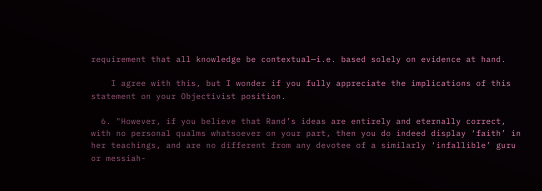requirement that all knowledge be contextual—i.e. based solely on evidence at hand.

    I agree with this, but I wonder if you fully appreciate the implications of this statement on your Objectivist position.

  6. "However, if you believe that Rand’s ideas are entirely and eternally correct, with no personal qualms whatsoever on your part, then you do indeed display ‘faith’ in her teachings, and are no different from any devotee of a similarly ‘infallible’ guru or messiah-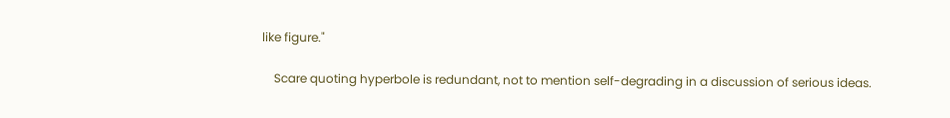like figure."

    Scare quoting hyperbole is redundant, not to mention self-degrading in a discussion of serious ideas.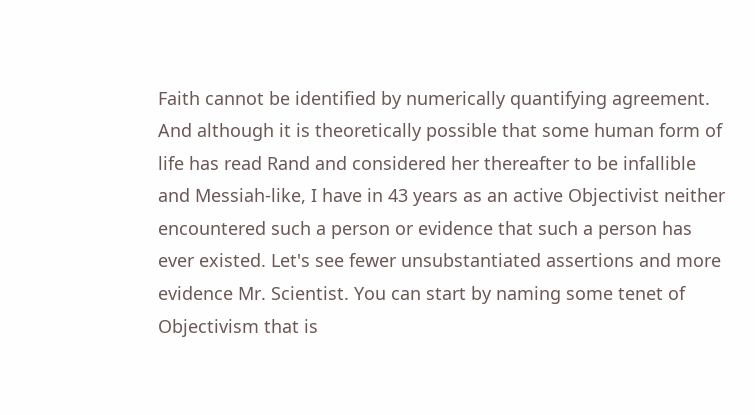Faith cannot be identified by numerically quantifying agreement. And although it is theoretically possible that some human form of life has read Rand and considered her thereafter to be infallible and Messiah-like, I have in 43 years as an active Objectivist neither encountered such a person or evidence that such a person has ever existed. Let's see fewer unsubstantiated assertions and more evidence Mr. Scientist. You can start by naming some tenet of Objectivism that is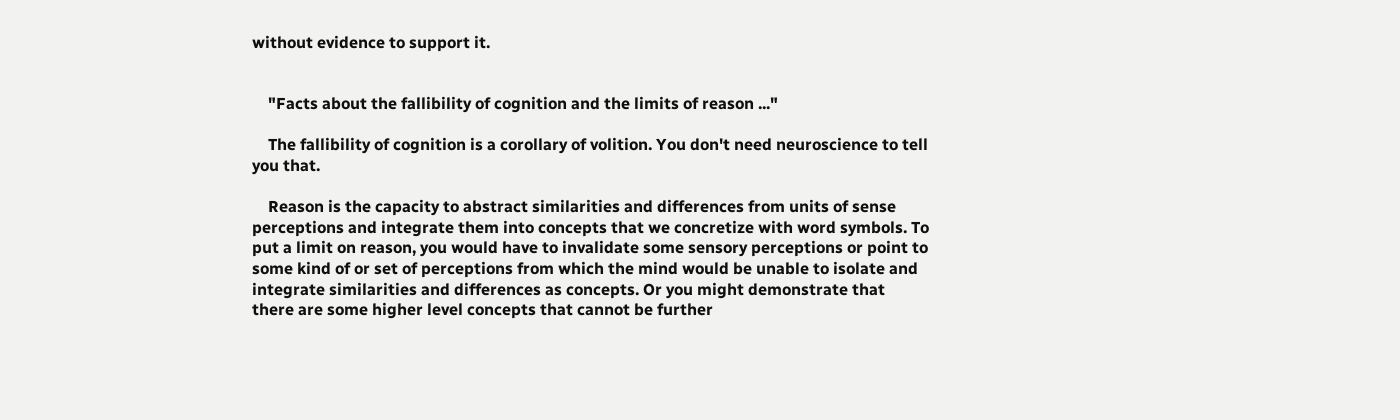without evidence to support it.


    "Facts about the fallibility of cognition and the limits of reason ..."

    The fallibility of cognition is a corollary of volition. You don't need neuroscience to tell you that.

    Reason is the capacity to abstract similarities and differences from units of sense perceptions and integrate them into concepts that we concretize with word symbols. To put a limit on reason, you would have to invalidate some sensory perceptions or point to some kind of or set of perceptions from which the mind would be unable to isolate and integrate similarities and differences as concepts. Or you might demonstrate that there are some higher level concepts that cannot be further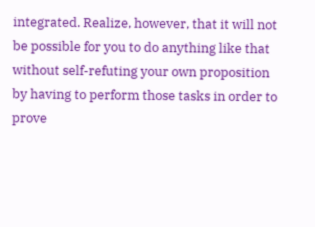integrated. Realize, however, that it will not be possible for you to do anything like that without self-refuting your own proposition by having to perform those tasks in order to prove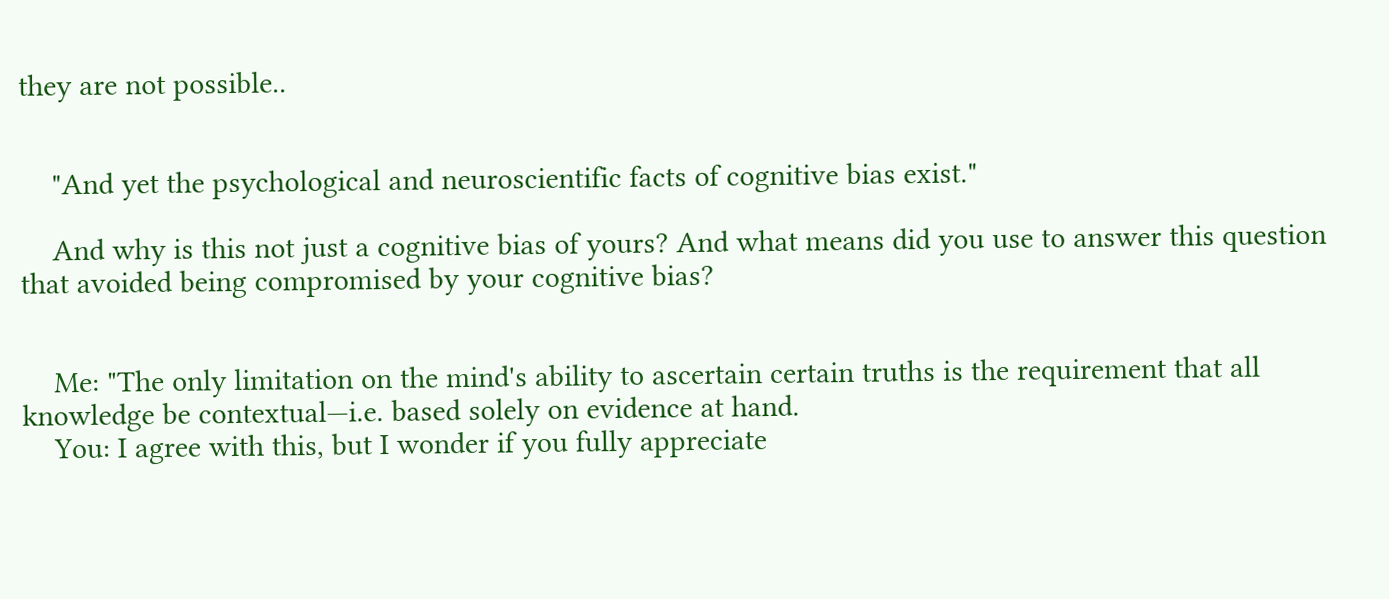they are not possible..


    "And yet the psychological and neuroscientific facts of cognitive bias exist."

    And why is this not just a cognitive bias of yours? And what means did you use to answer this question that avoided being compromised by your cognitive bias?


    Me: "The only limitation on the mind's ability to ascertain certain truths is the requirement that all knowledge be contextual—i.e. based solely on evidence at hand.
    You: I agree with this, but I wonder if you fully appreciate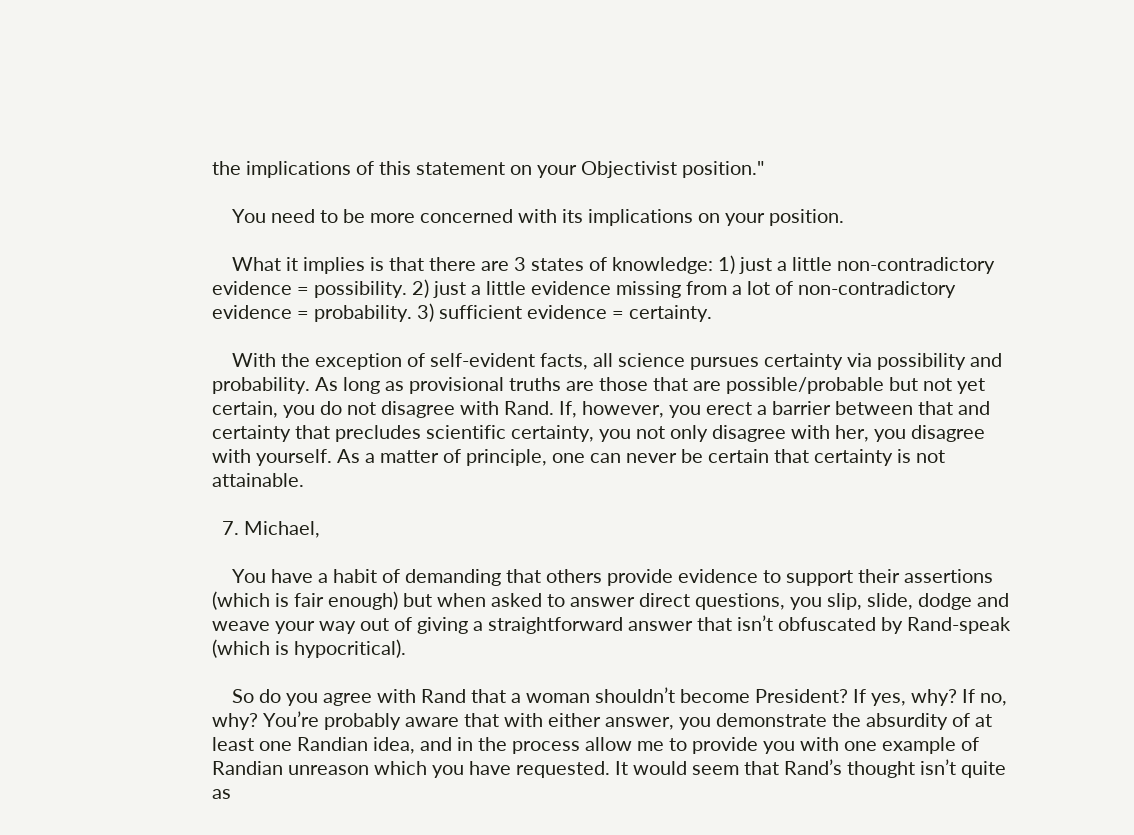the implications of this statement on your Objectivist position."

    You need to be more concerned with its implications on your position.

    What it implies is that there are 3 states of knowledge: 1) just a little non-contradictory evidence = possibility. 2) just a little evidence missing from a lot of non-contradictory evidence = probability. 3) sufficient evidence = certainty.

    With the exception of self-evident facts, all science pursues certainty via possibility and probability. As long as provisional truths are those that are possible/probable but not yet certain, you do not disagree with Rand. If, however, you erect a barrier between that and certainty that precludes scientific certainty, you not only disagree with her, you disagree with yourself. As a matter of principle, one can never be certain that certainty is not attainable.

  7. Michael,

    You have a habit of demanding that others provide evidence to support their assertions (which is fair enough) but when asked to answer direct questions, you slip, slide, dodge and weave your way out of giving a straightforward answer that isn’t obfuscated by Rand-speak (which is hypocritical).

    So do you agree with Rand that a woman shouldn’t become President? If yes, why? If no, why? You’re probably aware that with either answer, you demonstrate the absurdity of at least one Randian idea, and in the process allow me to provide you with one example of Randian unreason which you have requested. It would seem that Rand’s thought isn’t quite as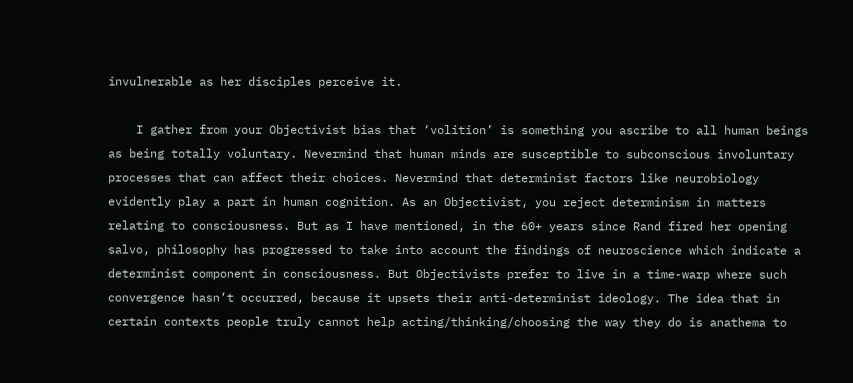invulnerable as her disciples perceive it.

    I gather from your Objectivist bias that ‘volition’ is something you ascribe to all human beings as being totally voluntary. Nevermind that human minds are susceptible to subconscious involuntary processes that can affect their choices. Nevermind that determinist factors like neurobiology evidently play a part in human cognition. As an Objectivist, you reject determinism in matters relating to consciousness. But as I have mentioned, in the 60+ years since Rand fired her opening salvo, philosophy has progressed to take into account the findings of neuroscience which indicate a determinist component in consciousness. But Objectivists prefer to live in a time-warp where such convergence hasn’t occurred, because it upsets their anti-determinist ideology. The idea that in certain contexts people truly cannot help acting/thinking/choosing the way they do is anathema to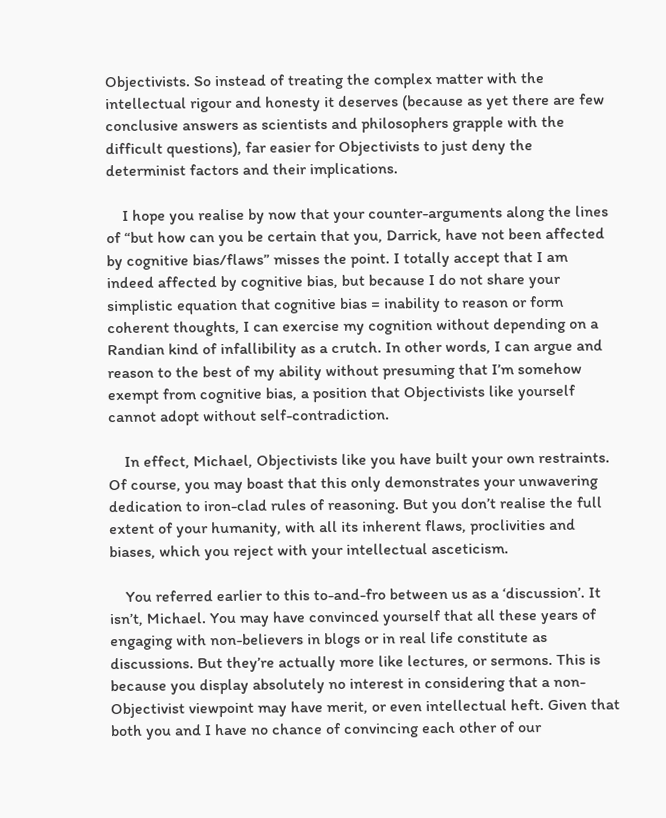Objectivists. So instead of treating the complex matter with the intellectual rigour and honesty it deserves (because as yet there are few conclusive answers as scientists and philosophers grapple with the difficult questions), far easier for Objectivists to just deny the determinist factors and their implications.

    I hope you realise by now that your counter-arguments along the lines of “but how can you be certain that you, Darrick, have not been affected by cognitive bias/flaws” misses the point. I totally accept that I am indeed affected by cognitive bias, but because I do not share your simplistic equation that cognitive bias = inability to reason or form coherent thoughts, I can exercise my cognition without depending on a Randian kind of infallibility as a crutch. In other words, I can argue and reason to the best of my ability without presuming that I’m somehow exempt from cognitive bias, a position that Objectivists like yourself cannot adopt without self-contradiction.

    In effect, Michael, Objectivists like you have built your own restraints. Of course, you may boast that this only demonstrates your unwavering dedication to iron-clad rules of reasoning. But you don’t realise the full extent of your humanity, with all its inherent flaws, proclivities and biases, which you reject with your intellectual asceticism.

    You referred earlier to this to-and-fro between us as a ‘discussion’. It isn’t, Michael. You may have convinced yourself that all these years of engaging with non-believers in blogs or in real life constitute as discussions. But they’re actually more like lectures, or sermons. This is because you display absolutely no interest in considering that a non-Objectivist viewpoint may have merit, or even intellectual heft. Given that both you and I have no chance of convincing each other of our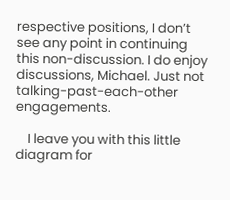respective positions, I don’t see any point in continuing this non-discussion. I do enjoy discussions, Michael. Just not talking-past-each-other engagements.

    I leave you with this little diagram for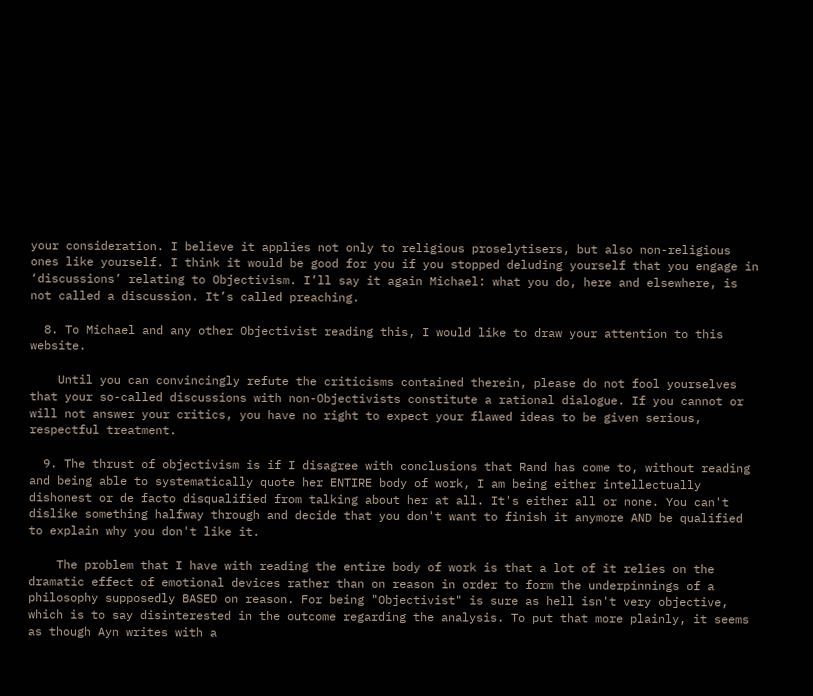your consideration. I believe it applies not only to religious proselytisers, but also non-religious ones like yourself. I think it would be good for you if you stopped deluding yourself that you engage in ‘discussions’ relating to Objectivism. I’ll say it again Michael: what you do, here and elsewhere, is not called a discussion. It’s called preaching.

  8. To Michael and any other Objectivist reading this, I would like to draw your attention to this website.

    Until you can convincingly refute the criticisms contained therein, please do not fool yourselves that your so-called discussions with non-Objectivists constitute a rational dialogue. If you cannot or will not answer your critics, you have no right to expect your flawed ideas to be given serious, respectful treatment.

  9. The thrust of objectivism is if I disagree with conclusions that Rand has come to, without reading and being able to systematically quote her ENTIRE body of work, I am being either intellectually dishonest or de facto disqualified from talking about her at all. It's either all or none. You can't dislike something halfway through and decide that you don't want to finish it anymore AND be qualified to explain why you don't like it.

    The problem that I have with reading the entire body of work is that a lot of it relies on the dramatic effect of emotional devices rather than on reason in order to form the underpinnings of a philosophy supposedly BASED on reason. For being "Objectivist" is sure as hell isn't very objective, which is to say disinterested in the outcome regarding the analysis. To put that more plainly, it seems as though Ayn writes with a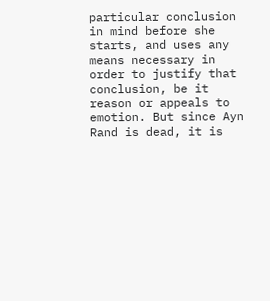particular conclusion in mind before she starts, and uses any means necessary in order to justify that conclusion, be it reason or appeals to emotion. But since Ayn Rand is dead, it is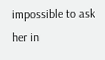impossible to ask her in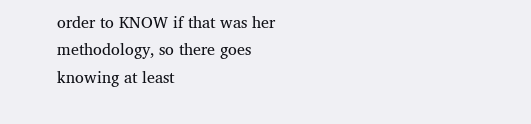order to KNOW if that was her methodology, so there goes knowing at least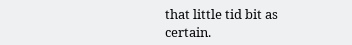that little tid bit as certain.